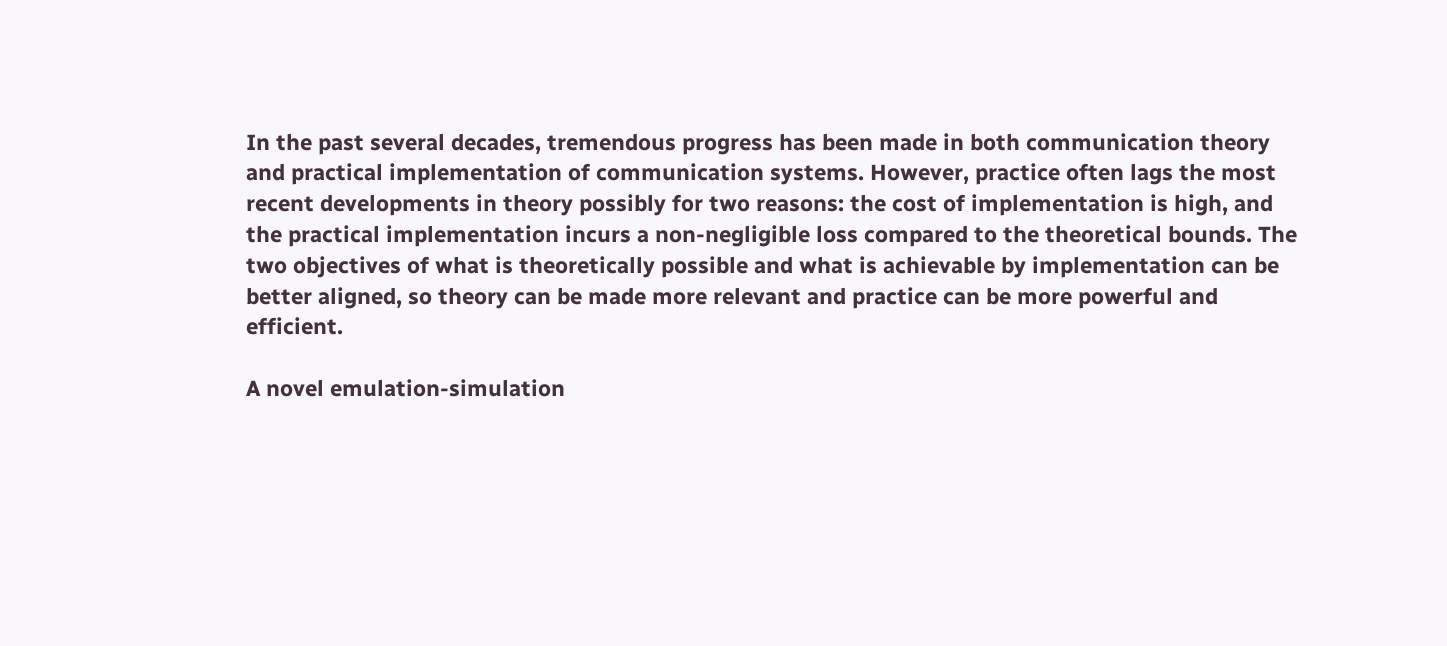In the past several decades, tremendous progress has been made in both communication theory and practical implementation of communication systems. However, practice often lags the most recent developments in theory possibly for two reasons: the cost of implementation is high, and the practical implementation incurs a non-negligible loss compared to the theoretical bounds. The two objectives of what is theoretically possible and what is achievable by implementation can be better aligned, so theory can be made more relevant and practice can be more powerful and efficient.

A novel emulation-simulation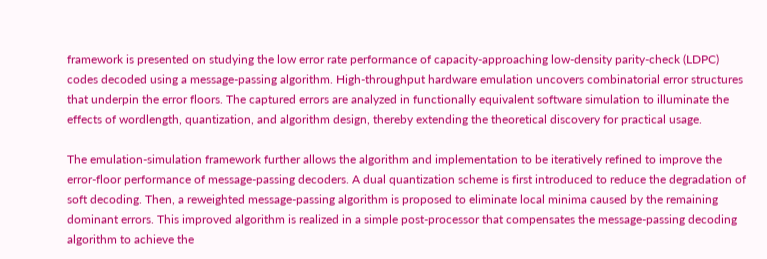framework is presented on studying the low error rate performance of capacity-approaching low-density parity-check (LDPC) codes decoded using a message-passing algorithm. High-throughput hardware emulation uncovers combinatorial error structures that underpin the error floors. The captured errors are analyzed in functionally equivalent software simulation to illuminate the effects of wordlength, quantization, and algorithm design, thereby extending the theoretical discovery for practical usage.

The emulation-simulation framework further allows the algorithm and implementation to be iteratively refined to improve the error-floor performance of message-passing decoders. A dual quantization scheme is first introduced to reduce the degradation of soft decoding. Then, a reweighted message-passing algorithm is proposed to eliminate local minima caused by the remaining dominant errors. This improved algorithm is realized in a simple post-processor that compensates the message-passing decoding algorithm to achieve the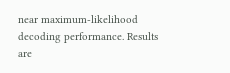near maximum-likelihood decoding performance. Results are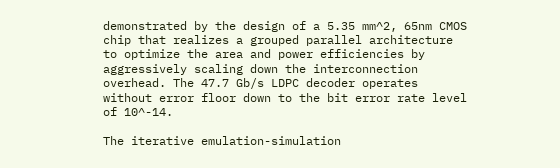demonstrated by the design of a 5.35 mm^2, 65nm CMOS chip that realizes a grouped parallel architecture to optimize the area and power efficiencies by aggressively scaling down the interconnection overhead. The 47.7 Gb/s LDPC decoder operates without error floor down to the bit error rate level of 10^-14.

The iterative emulation-simulation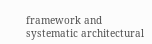framework and systematic architectural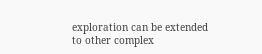exploration can be extended to other complex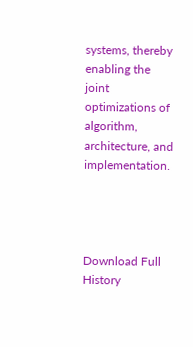systems, thereby enabling the joint optimizations of algorithm, architecture, and implementation.




Download Full History